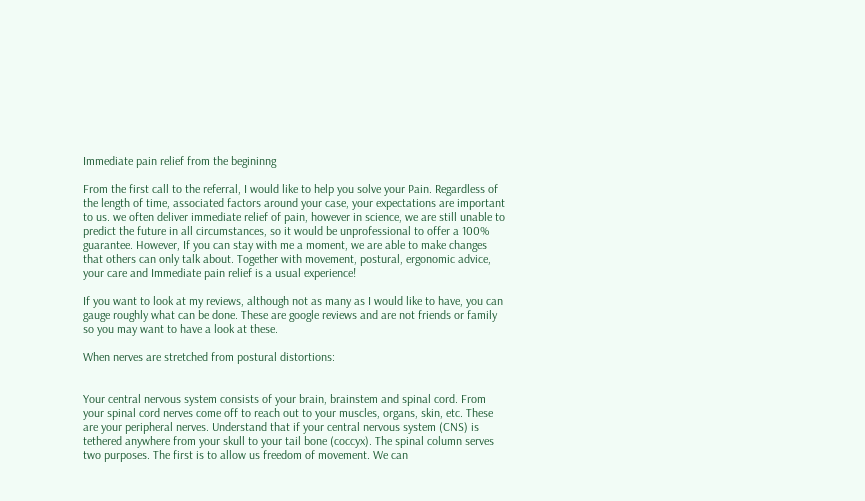Immediate pain relief from the begininng

From the first call to the referral, I would like to help you solve your Pain. Regardless of the length of time, associated factors around your case, your expectations are important to us. we often deliver immediate relief of pain, however in science, we are still unable to predict the future in all circumstances, so it would be unprofessional to offer a 100% guarantee. However, If you can stay with me a moment, we are able to make changes that others can only talk about. Together with movement, postural, ergonomic advice, your care and Immediate pain relief is a usual experience!

If you want to look at my reviews, although not as many as I would like to have, you can gauge roughly what can be done. These are google reviews and are not friends or family so you may want to have a look at these.

When nerves are stretched from postural distortions:


Your central nervous system consists of your brain, brainstem and spinal cord. From your spinal cord nerves come off to reach out to your muscles, organs, skin, etc. These are your peripheral nerves. Understand that if your central nervous system (CNS) is tethered anywhere from your skull to your tail bone (coccyx). The spinal column serves two purposes. The first is to allow us freedom of movement. We can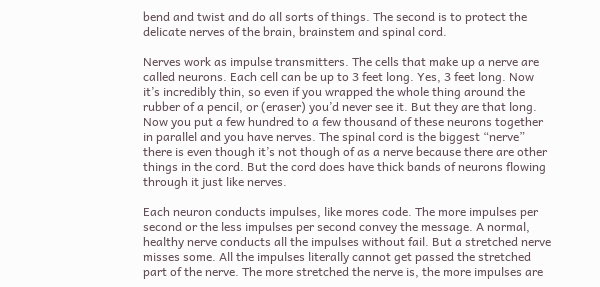bend and twist and do all sorts of things. The second is to protect the delicate nerves of the brain, brainstem and spinal cord.

Nerves work as impulse transmitters. The cells that make up a nerve are called neurons. Each cell can be up to 3 feet long. Yes, 3 feet long. Now it’s incredibly thin, so even if you wrapped the whole thing around the rubber of a pencil, or (eraser) you’d never see it. But they are that long. Now you put a few hundred to a few thousand of these neurons together in parallel and you have nerves. The spinal cord is the biggest “nerve” there is even though it’s not though of as a nerve because there are other things in the cord. But the cord does have thick bands of neurons flowing through it just like nerves.

Each neuron conducts impulses, like mores code. The more impulses per second or the less impulses per second convey the message. A normal, healthy nerve conducts all the impulses without fail. But a stretched nerve misses some. All the impulses literally cannot get passed the stretched part of the nerve. The more stretched the nerve is, the more impulses are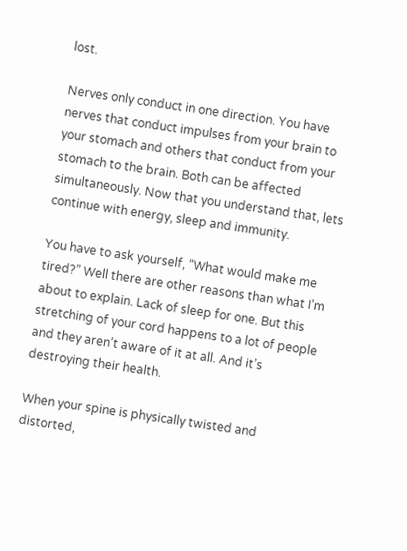lost.

Nerves only conduct in one direction. You have nerves that conduct impulses from your brain to your stomach and others that conduct from your stomach to the brain. Both can be affected simultaneously. Now that you understand that, lets continue with energy, sleep and immunity.

You have to ask yourself, “What would make me tired?” Well there are other reasons than what I’m about to explain. Lack of sleep for one. But this stretching of your cord happens to a lot of people and they aren’t aware of it at all. And it’s destroying their health.

When your spine is physically twisted and distorted,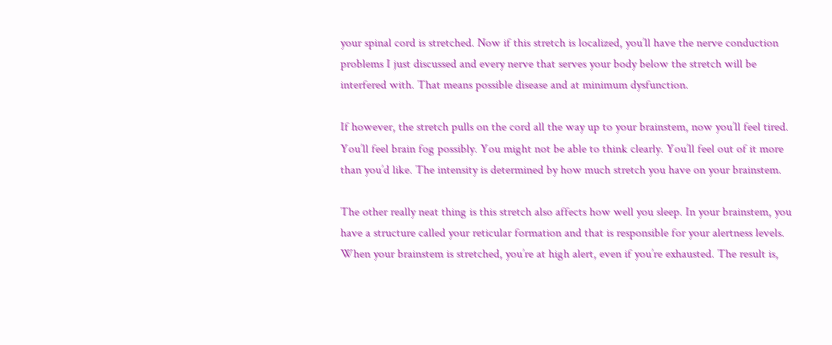your spinal cord is stretched. Now if this stretch is localized, you’ll have the nerve conduction problems I just discussed and every nerve that serves your body below the stretch will be interfered with. That means possible disease and at minimum dysfunction.

If however, the stretch pulls on the cord all the way up to your brainstem, now you’ll feel tired. You’ll feel brain fog possibly. You might not be able to think clearly. You’ll feel out of it more than you’d like. The intensity is determined by how much stretch you have on your brainstem.

The other really neat thing is this stretch also affects how well you sleep. In your brainstem, you have a structure called your reticular formation and that is responsible for your alertness levels. When your brainstem is stretched, you’re at high alert, even if you’re exhausted. The result is,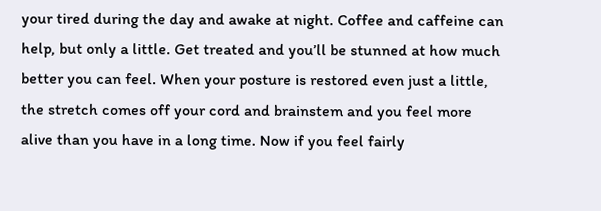your tired during the day and awake at night. Coffee and caffeine can help, but only a little. Get treated and you’ll be stunned at how much better you can feel. When your posture is restored even just a little, the stretch comes off your cord and brainstem and you feel more alive than you have in a long time. Now if you feel fairly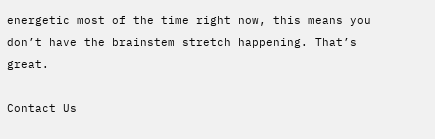energetic most of the time right now, this means you don’t have the brainstem stretch happening. That’s great.

Contact Us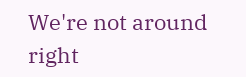We're not around right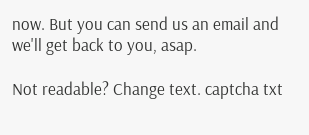now. But you can send us an email and we'll get back to you, asap.

Not readable? Change text. captcha txt